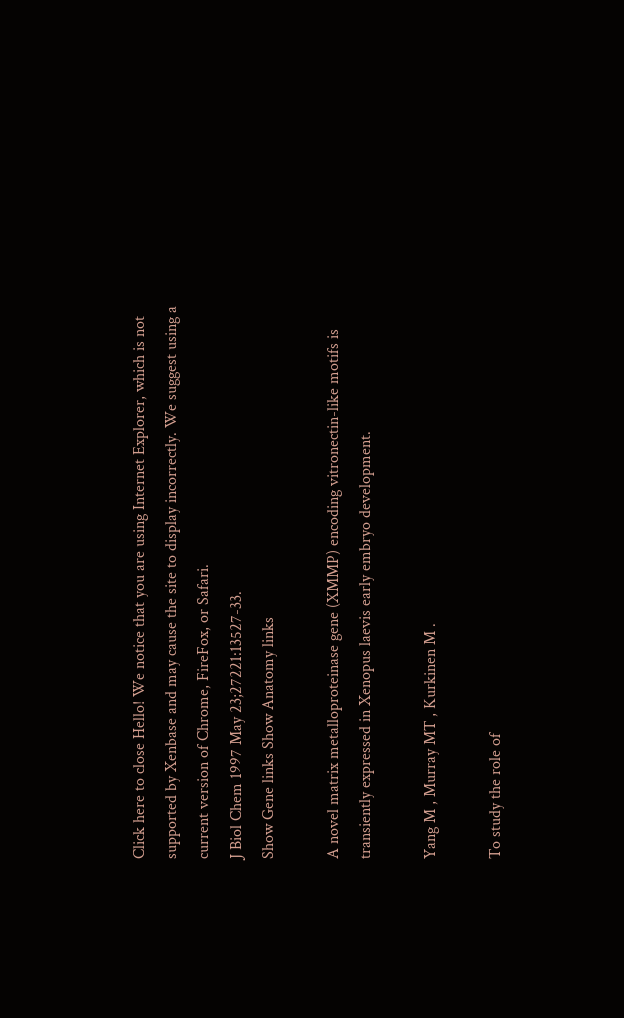Click here to close Hello! We notice that you are using Internet Explorer, which is not supported by Xenbase and may cause the site to display incorrectly. We suggest using a current version of Chrome, FireFox, or Safari.
J Biol Chem 1997 May 23;27221:13527-33.
Show Gene links Show Anatomy links

A novel matrix metalloproteinase gene (XMMP) encoding vitronectin-like motifs is transiently expressed in Xenopus laevis early embryo development.

Yang M , Murray MT , Kurkinen M .

To study the role of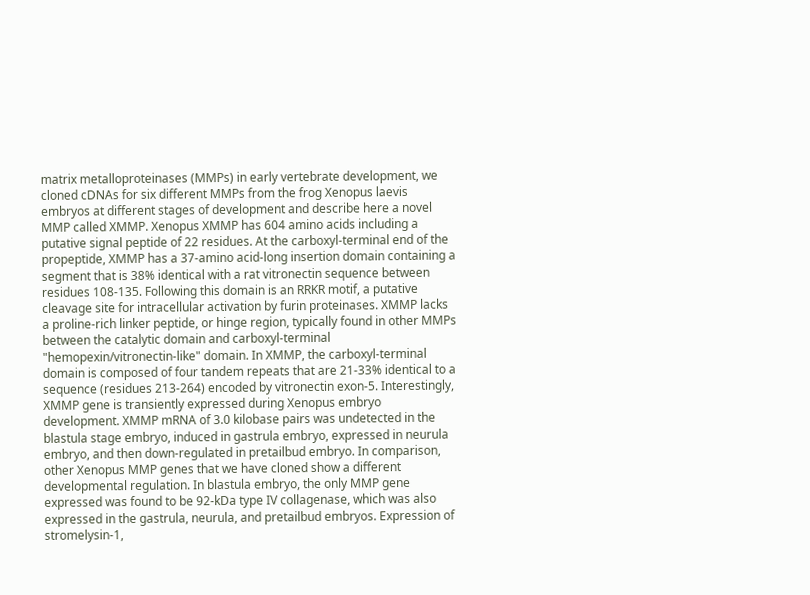matrix metalloproteinases (MMPs) in early vertebrate development, we cloned cDNAs for six different MMPs from the frog Xenopus laevis embryos at different stages of development and describe here a novel MMP called XMMP. Xenopus XMMP has 604 amino acids including a putative signal peptide of 22 residues. At the carboxyl-terminal end of the propeptide, XMMP has a 37-amino acid-long insertion domain containing a segment that is 38% identical with a rat vitronectin sequence between residues 108-135. Following this domain is an RRKR motif, a putative cleavage site for intracellular activation by furin proteinases. XMMP lacks a proline-rich linker peptide, or hinge region, typically found in other MMPs between the catalytic domain and carboxyl-terminal "hemopexin/vitronectin-like" domain. In XMMP, the carboxyl-terminal domain is composed of four tandem repeats that are 21-33% identical to a sequence (residues 213-264) encoded by vitronectin exon-5. Interestingly, XMMP gene is transiently expressed during Xenopus embryo development. XMMP mRNA of 3.0 kilobase pairs was undetected in the blastula stage embryo, induced in gastrula embryo, expressed in neurula embryo, and then down-regulated in pretailbud embryo. In comparison, other Xenopus MMP genes that we have cloned show a different developmental regulation. In blastula embryo, the only MMP gene expressed was found to be 92-kDa type IV collagenase, which was also expressed in the gastrula, neurula, and pretailbud embryos. Expression of stromelysin-1,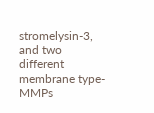stromelysin-3, and two different membrane type-MMPs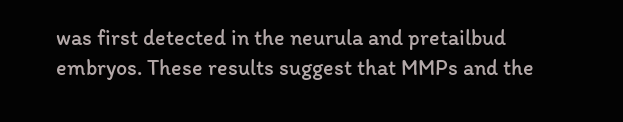was first detected in the neurula and pretailbud embryos. These results suggest that MMPs and the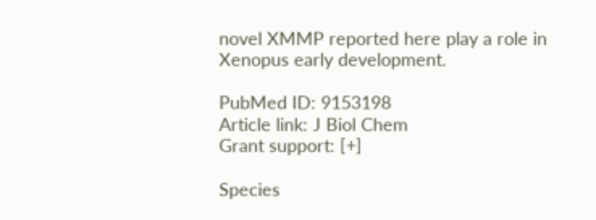novel XMMP reported here play a role in Xenopus early development.

PubMed ID: 9153198
Article link: J Biol Chem
Grant support: [+]

Species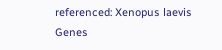referenced: Xenopus laevis
Genes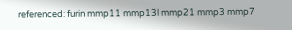referenced: furin mmp11 mmp13l mmp21 mmp3 mmp7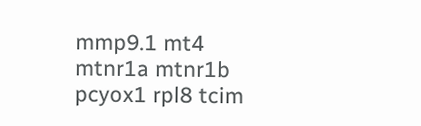mmp9.1 mt4 mtnr1a mtnr1b pcyox1 rpl8 tcim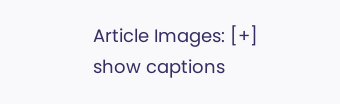Article Images: [+] show captions